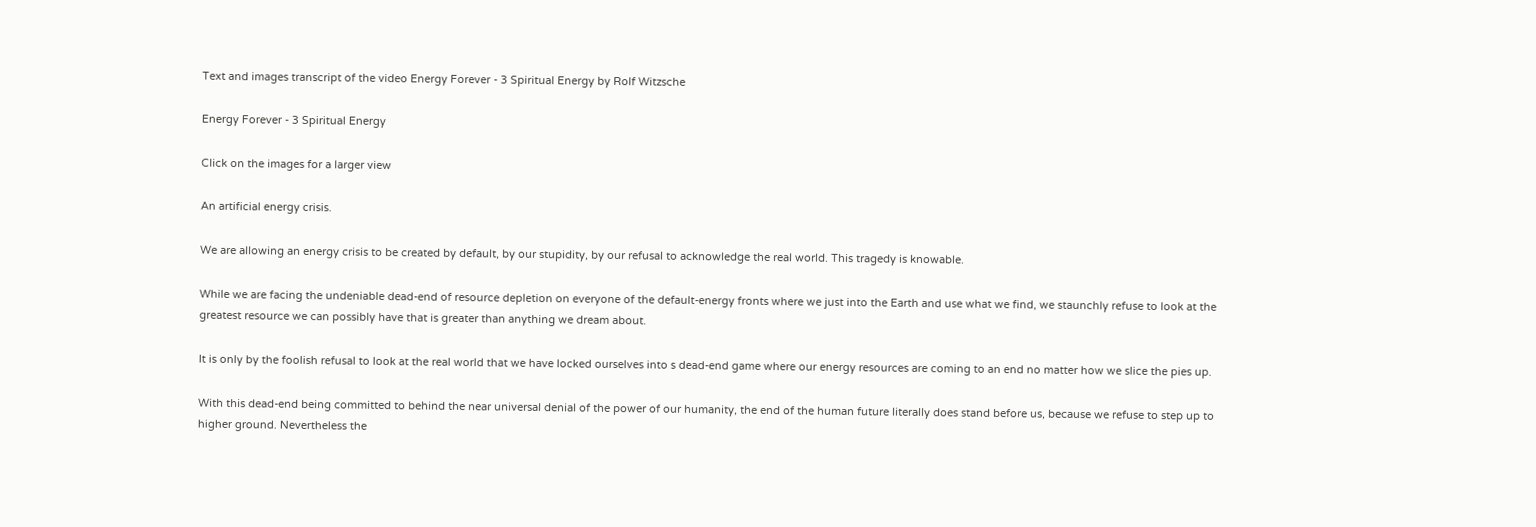Text and images transcript of the video Energy Forever - 3 Spiritual Energy by Rolf Witzsche

Energy Forever - 3 Spiritual Energy

Click on the images for a larger view

An artificial energy crisis.

We are allowing an energy crisis to be created by default, by our stupidity, by our refusal to acknowledge the real world. This tragedy is knowable.

While we are facing the undeniable dead-end of resource depletion on everyone of the default-energy fronts where we just into the Earth and use what we find, we staunchly refuse to look at the greatest resource we can possibly have that is greater than anything we dream about.

It is only by the foolish refusal to look at the real world that we have locked ourselves into s dead-end game where our energy resources are coming to an end no matter how we slice the pies up.

With this dead-end being committed to behind the near universal denial of the power of our humanity, the end of the human future literally does stand before us, because we refuse to step up to higher ground. Nevertheless the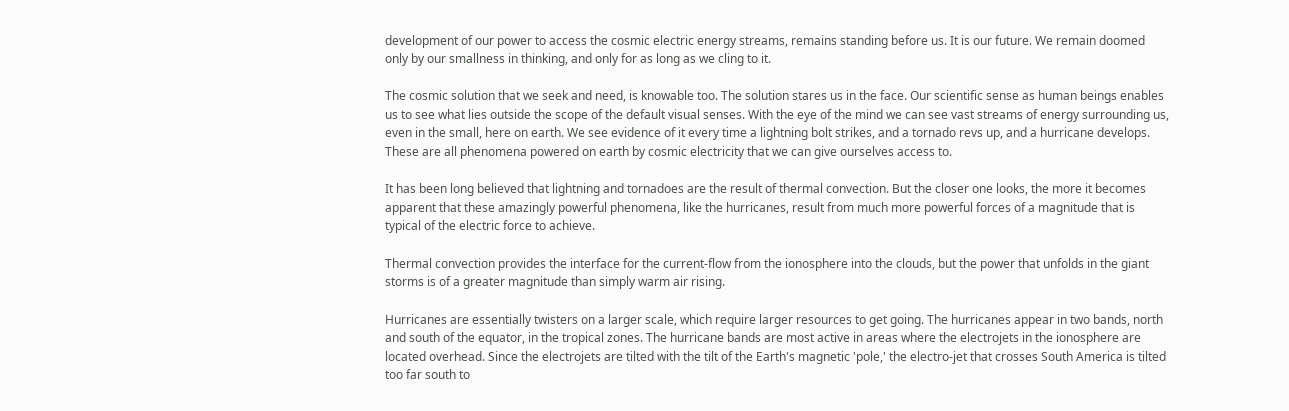development of our power to access the cosmic electric energy streams, remains standing before us. It is our future. We remain doomed only by our smallness in thinking, and only for as long as we cling to it.

The cosmic solution that we seek and need, is knowable too. The solution stares us in the face. Our scientific sense as human beings enables us to see what lies outside the scope of the default visual senses. With the eye of the mind we can see vast streams of energy surrounding us, even in the small, here on earth. We see evidence of it every time a lightning bolt strikes, and a tornado revs up, and a hurricane develops. These are all phenomena powered on earth by cosmic electricity that we can give ourselves access to.

It has been long believed that lightning and tornadoes are the result of thermal convection. But the closer one looks, the more it becomes apparent that these amazingly powerful phenomena, like the hurricanes, result from much more powerful forces of a magnitude that is typical of the electric force to achieve.

Thermal convection provides the interface for the current-flow from the ionosphere into the clouds, but the power that unfolds in the giant storms is of a greater magnitude than simply warm air rising.

Hurricanes are essentially twisters on a larger scale, which require larger resources to get going. The hurricanes appear in two bands, north and south of the equator, in the tropical zones. The hurricane bands are most active in areas where the electrojets in the ionosphere are located overhead. Since the electrojets are tilted with the tilt of the Earth's magnetic 'pole,' the electro-jet that crosses South America is tilted too far south to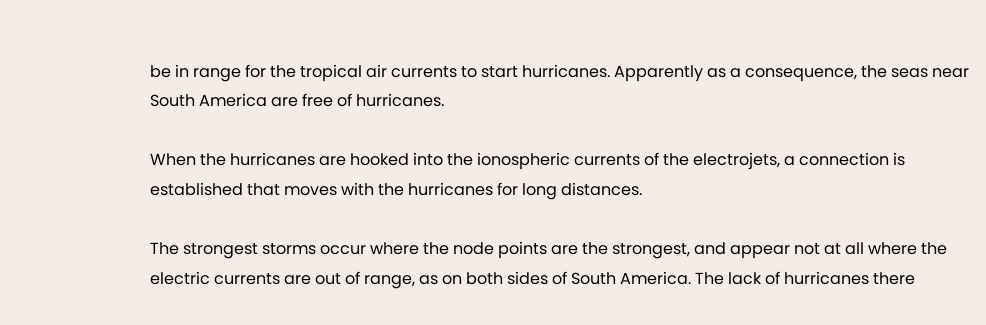be in range for the tropical air currents to start hurricanes. Apparently as a consequence, the seas near South America are free of hurricanes.

When the hurricanes are hooked into the ionospheric currents of the electrojets, a connection is established that moves with the hurricanes for long distances.

The strongest storms occur where the node points are the strongest, and appear not at all where the electric currents are out of range, as on both sides of South America. The lack of hurricanes there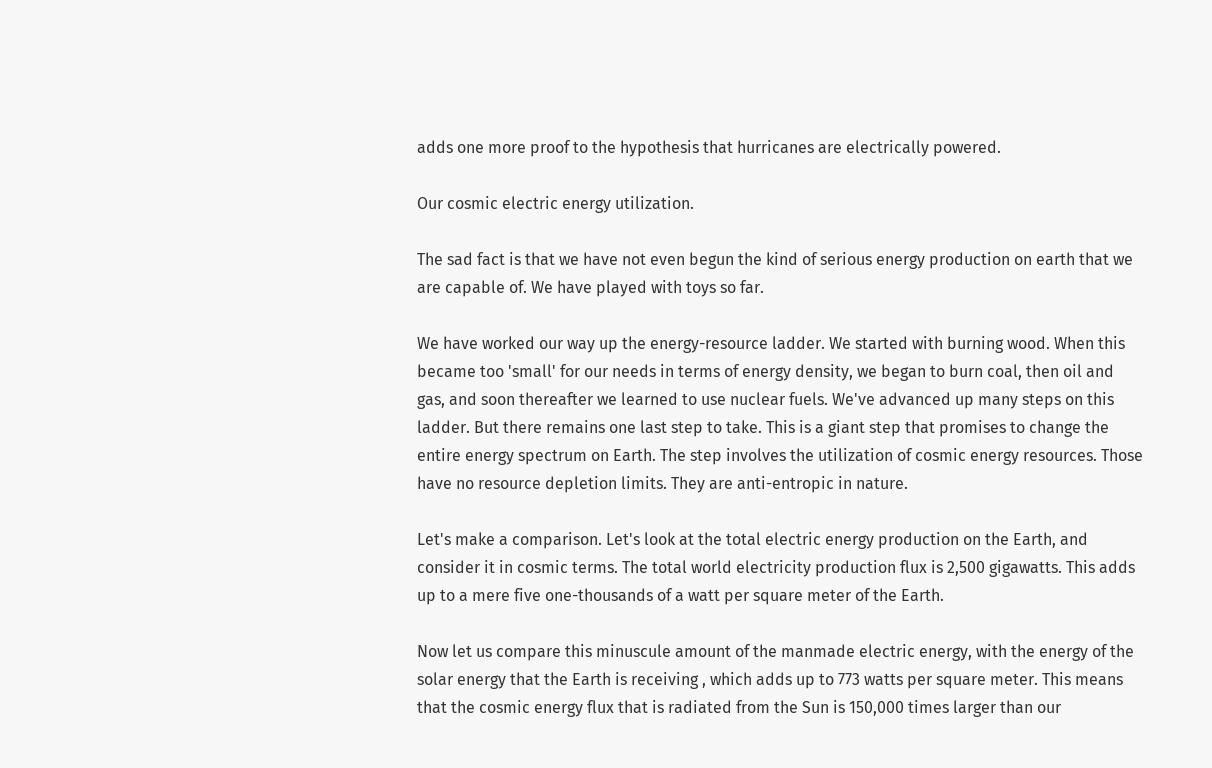adds one more proof to the hypothesis that hurricanes are electrically powered.

Our cosmic electric energy utilization.

The sad fact is that we have not even begun the kind of serious energy production on earth that we are capable of. We have played with toys so far.

We have worked our way up the energy-resource ladder. We started with burning wood. When this became too 'small' for our needs in terms of energy density, we began to burn coal, then oil and gas, and soon thereafter we learned to use nuclear fuels. We've advanced up many steps on this ladder. But there remains one last step to take. This is a giant step that promises to change the entire energy spectrum on Earth. The step involves the utilization of cosmic energy resources. Those have no resource depletion limits. They are anti-entropic in nature.

Let's make a comparison. Let's look at the total electric energy production on the Earth, and consider it in cosmic terms. The total world electricity production flux is 2,500 gigawatts. This adds up to a mere five one-thousands of a watt per square meter of the Earth.

Now let us compare this minuscule amount of the manmade electric energy, with the energy of the solar energy that the Earth is receiving , which adds up to 773 watts per square meter. This means that the cosmic energy flux that is radiated from the Sun is 150,000 times larger than our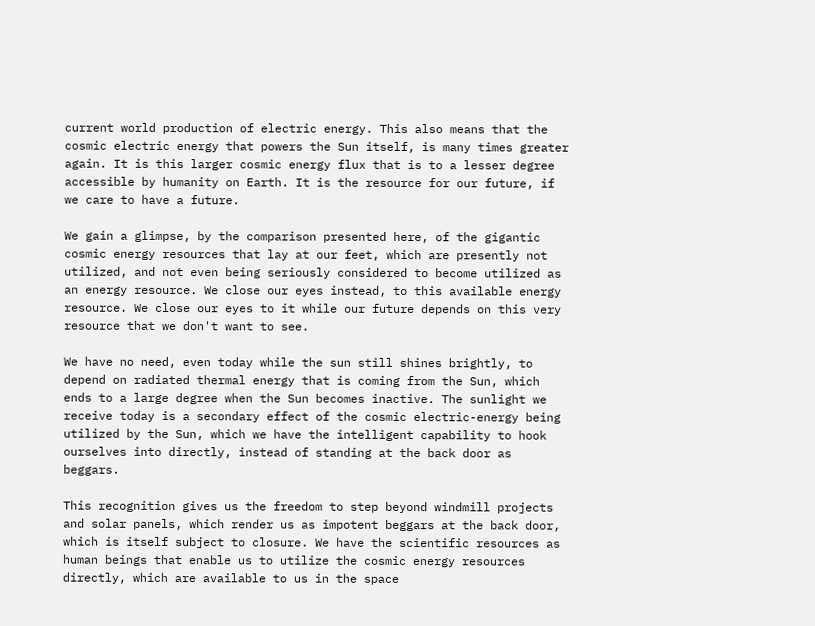current world production of electric energy. This also means that the cosmic electric energy that powers the Sun itself, is many times greater again. It is this larger cosmic energy flux that is to a lesser degree accessible by humanity on Earth. It is the resource for our future, if we care to have a future.

We gain a glimpse, by the comparison presented here, of the gigantic cosmic energy resources that lay at our feet, which are presently not utilized, and not even being seriously considered to become utilized as an energy resource. We close our eyes instead, to this available energy resource. We close our eyes to it while our future depends on this very resource that we don't want to see.

We have no need, even today while the sun still shines brightly, to depend on radiated thermal energy that is coming from the Sun, which ends to a large degree when the Sun becomes inactive. The sunlight we receive today is a secondary effect of the cosmic electric-energy being utilized by the Sun, which we have the intelligent capability to hook ourselves into directly, instead of standing at the back door as beggars.

This recognition gives us the freedom to step beyond windmill projects and solar panels, which render us as impotent beggars at the back door, which is itself subject to closure. We have the scientific resources as human beings that enable us to utilize the cosmic energy resources directly, which are available to us in the space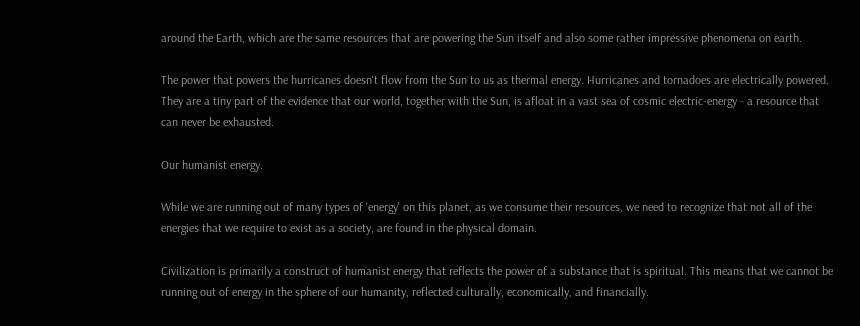around the Earth, which are the same resources that are powering the Sun itself and also some rather impressive phenomena on earth.

The power that powers the hurricanes doesn't flow from the Sun to us as thermal energy. Hurricanes and tornadoes are electrically powered. They are a tiny part of the evidence that our world, together with the Sun, is afloat in a vast sea of cosmic electric-energy - a resource that can never be exhausted.

Our humanist energy.

While we are running out of many types of 'energy' on this planet, as we consume their resources, we need to recognize that not all of the energies that we require to exist as a society, are found in the physical domain.

Civilization is primarily a construct of humanist energy that reflects the power of a substance that is spiritual. This means that we cannot be running out of energy in the sphere of our humanity, reflected culturally, economically, and financially.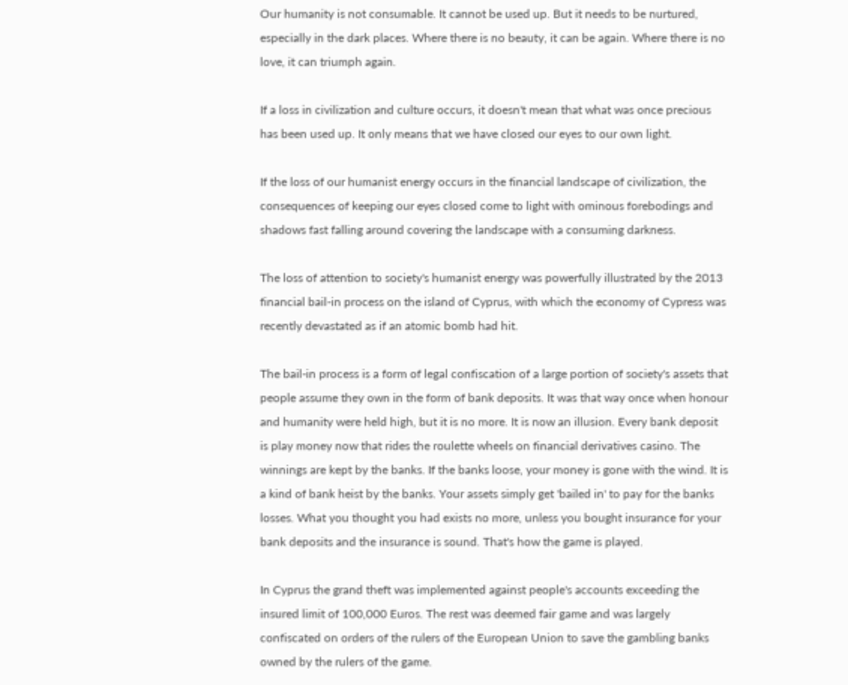Our humanity is not consumable. It cannot be used up. But it needs to be nurtured, especially in the dark places. Where there is no beauty, it can be again. Where there is no love, it can triumph again.

If a loss in civilization and culture occurs, it doesn't mean that what was once precious has been used up. It only means that we have closed our eyes to our own light.

If the loss of our humanist energy occurs in the financial landscape of civilization, the consequences of keeping our eyes closed come to light with ominous forebodings and shadows fast falling around covering the landscape with a consuming darkness.

The loss of attention to society's humanist energy was powerfully illustrated by the 2013 financial bail-in process on the island of Cyprus, with which the economy of Cypress was recently devastated as if an atomic bomb had hit.

The bail-in process is a form of legal confiscation of a large portion of society's assets that people assume they own in the form of bank deposits. It was that way once when honour and humanity were held high, but it is no more. It is now an illusion. Every bank deposit is play money now that rides the roulette wheels on financial derivatives casino. The winnings are kept by the banks. If the banks loose, your money is gone with the wind. It is a kind of bank heist by the banks. Your assets simply get 'bailed in' to pay for the banks losses. What you thought you had exists no more, unless you bought insurance for your bank deposits and the insurance is sound. That's how the game is played.

In Cyprus the grand theft was implemented against people's accounts exceeding the insured limit of 100,000 Euros. The rest was deemed fair game and was largely confiscated on orders of the rulers of the European Union to save the gambling banks owned by the rulers of the game.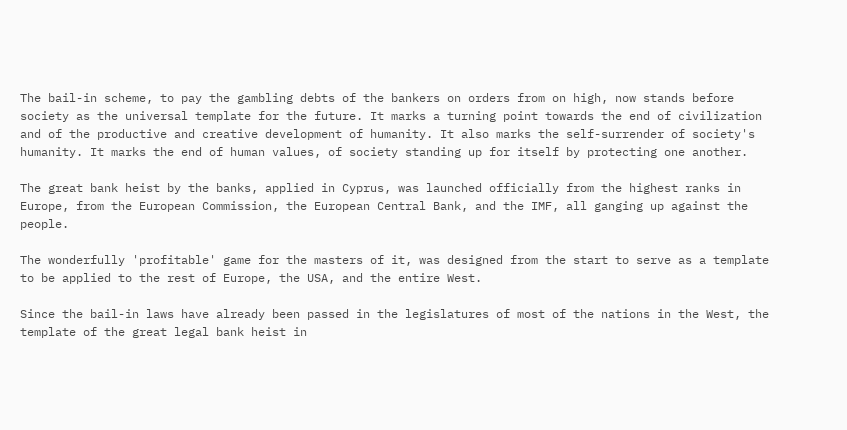The bail-in scheme, to pay the gambling debts of the bankers on orders from on high, now stands before society as the universal template for the future. It marks a turning point towards the end of civilization and of the productive and creative development of humanity. It also marks the self-surrender of society's humanity. It marks the end of human values, of society standing up for itself by protecting one another.

The great bank heist by the banks, applied in Cyprus, was launched officially from the highest ranks in Europe, from the European Commission, the European Central Bank, and the IMF, all ganging up against the people.

The wonderfully 'profitable' game for the masters of it, was designed from the start to serve as a template to be applied to the rest of Europe, the USA, and the entire West.

Since the bail-in laws have already been passed in the legislatures of most of the nations in the West, the template of the great legal bank heist in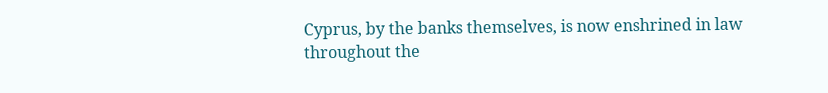Cyprus, by the banks themselves, is now enshrined in law throughout the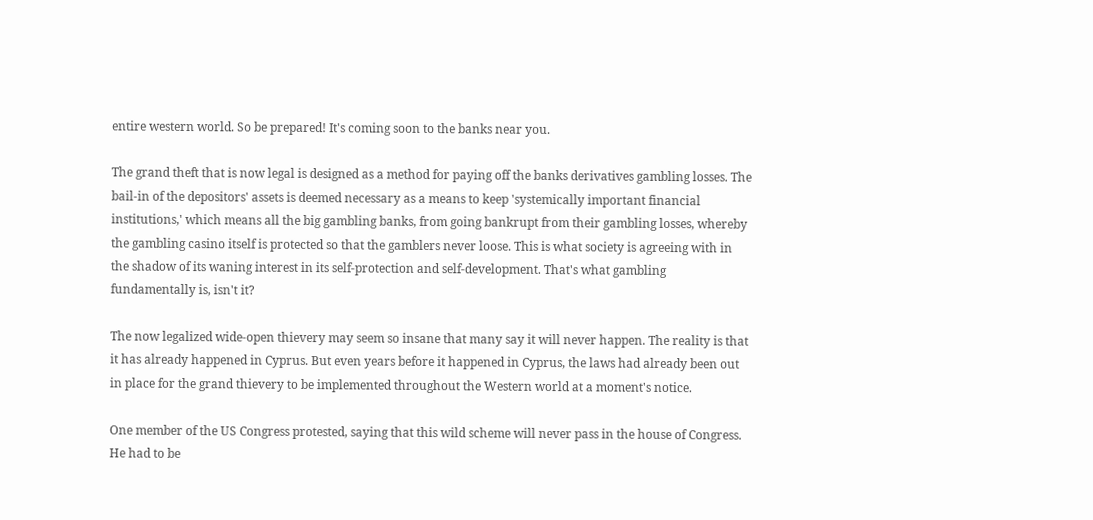entire western world. So be prepared! It's coming soon to the banks near you.

The grand theft that is now legal is designed as a method for paying off the banks derivatives gambling losses. The bail-in of the depositors' assets is deemed necessary as a means to keep 'systemically important financial institutions,' which means all the big gambling banks, from going bankrupt from their gambling losses, whereby the gambling casino itself is protected so that the gamblers never loose. This is what society is agreeing with in the shadow of its waning interest in its self-protection and self-development. That's what gambling fundamentally is, isn't it?

The now legalized wide-open thievery may seem so insane that many say it will never happen. The reality is that it has already happened in Cyprus. But even years before it happened in Cyprus, the laws had already been out in place for the grand thievery to be implemented throughout the Western world at a moment's notice.

One member of the US Congress protested, saying that this wild scheme will never pass in the house of Congress. He had to be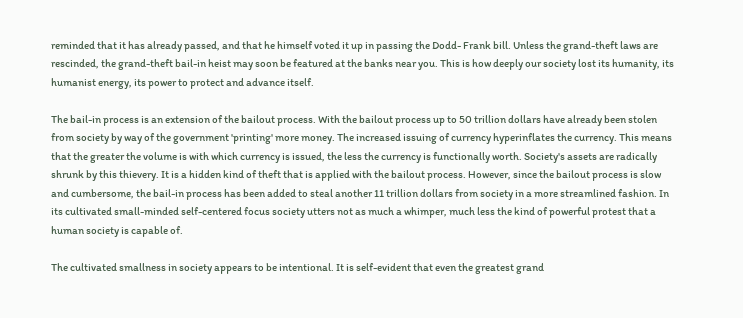reminded that it has already passed, and that he himself voted it up in passing the Dodd- Frank bill. Unless the grand-theft laws are rescinded, the grand-theft bail-in heist may soon be featured at the banks near you. This is how deeply our society lost its humanity, its humanist energy, its power to protect and advance itself.

The bail-in process is an extension of the bailout process. With the bailout process up to 50 trillion dollars have already been stolen from society by way of the government 'printing' more money. The increased issuing of currency hyperinflates the currency. This means that the greater the volume is with which currency is issued, the less the currency is functionally worth. Society's assets are radically shrunk by this thievery. It is a hidden kind of theft that is applied with the bailout process. However, since the bailout process is slow and cumbersome, the bail-in process has been added to steal another 11 trillion dollars from society in a more streamlined fashion. In its cultivated small-minded self-centered focus society utters not as much a whimper, much less the kind of powerful protest that a human society is capable of.

The cultivated smallness in society appears to be intentional. It is self-evident that even the greatest grand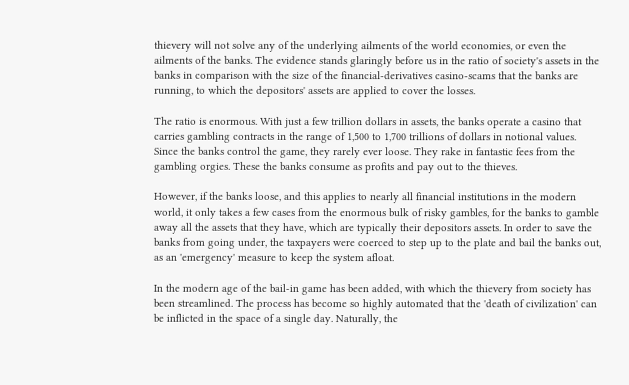thievery will not solve any of the underlying ailments of the world economies, or even the ailments of the banks. The evidence stands glaringly before us in the ratio of society's assets in the banks in comparison with the size of the financial-derivatives casino-scams that the banks are running, to which the depositors' assets are applied to cover the losses.

The ratio is enormous. With just a few trillion dollars in assets, the banks operate a casino that carries gambling contracts in the range of 1,500 to 1,700 trillions of dollars in notional values. Since the banks control the game, they rarely ever loose. They rake in fantastic fees from the gambling orgies. These the banks consume as profits and pay out to the thieves.

However, if the banks loose, and this applies to nearly all financial institutions in the modern world, it only takes a few cases from the enormous bulk of risky gambles, for the banks to gamble away all the assets that they have, which are typically their depositors assets. In order to save the banks from going under, the taxpayers were coerced to step up to the plate and bail the banks out, as an 'emergency' measure to keep the system afloat.

In the modern age of the bail-in game has been added, with which the thievery from society has been streamlined. The process has become so highly automated that the 'death of civilization' can be inflicted in the space of a single day. Naturally, the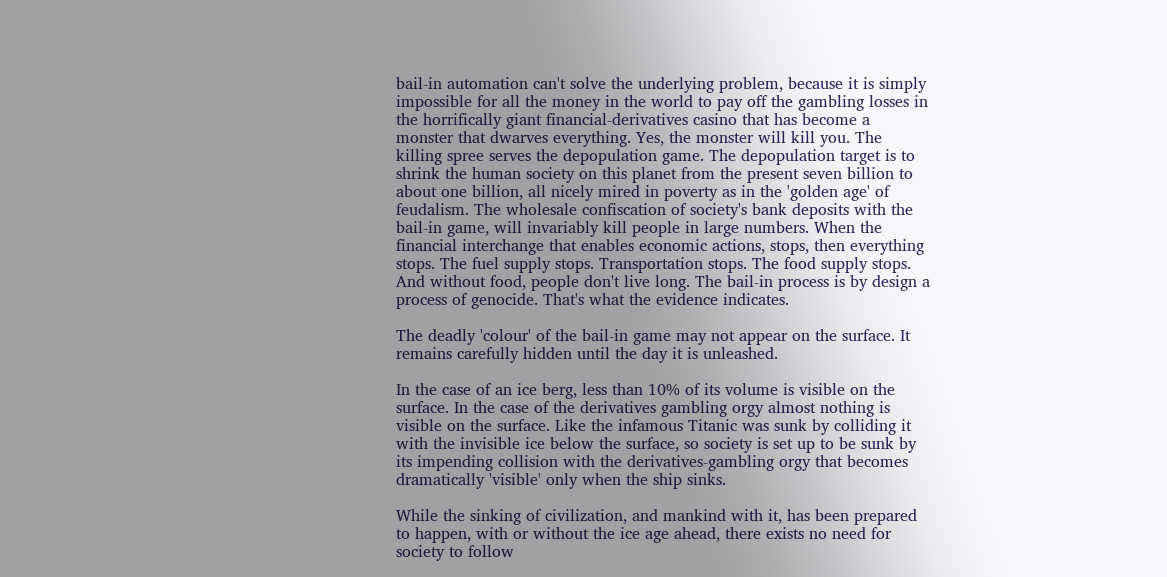bail-in automation can't solve the underlying problem, because it is simply impossible for all the money in the world to pay off the gambling losses in the horrifically giant financial-derivatives casino that has become a monster that dwarves everything. Yes, the monster will kill you. The killing spree serves the depopulation game. The depopulation target is to shrink the human society on this planet from the present seven billion to about one billion, all nicely mired in poverty as in the 'golden age' of feudalism. The wholesale confiscation of society's bank deposits with the bail-in game, will invariably kill people in large numbers. When the financial interchange that enables economic actions, stops, then everything stops. The fuel supply stops. Transportation stops. The food supply stops. And without food, people don't live long. The bail-in process is by design a process of genocide. That's what the evidence indicates.

The deadly 'colour' of the bail-in game may not appear on the surface. It remains carefully hidden until the day it is unleashed.

In the case of an ice berg, less than 10% of its volume is visible on the surface. In the case of the derivatives gambling orgy almost nothing is visible on the surface. Like the infamous Titanic was sunk by colliding it with the invisible ice below the surface, so society is set up to be sunk by its impending collision with the derivatives-gambling orgy that becomes dramatically 'visible' only when the ship sinks.

While the sinking of civilization, and mankind with it, has been prepared to happen, with or without the ice age ahead, there exists no need for society to follow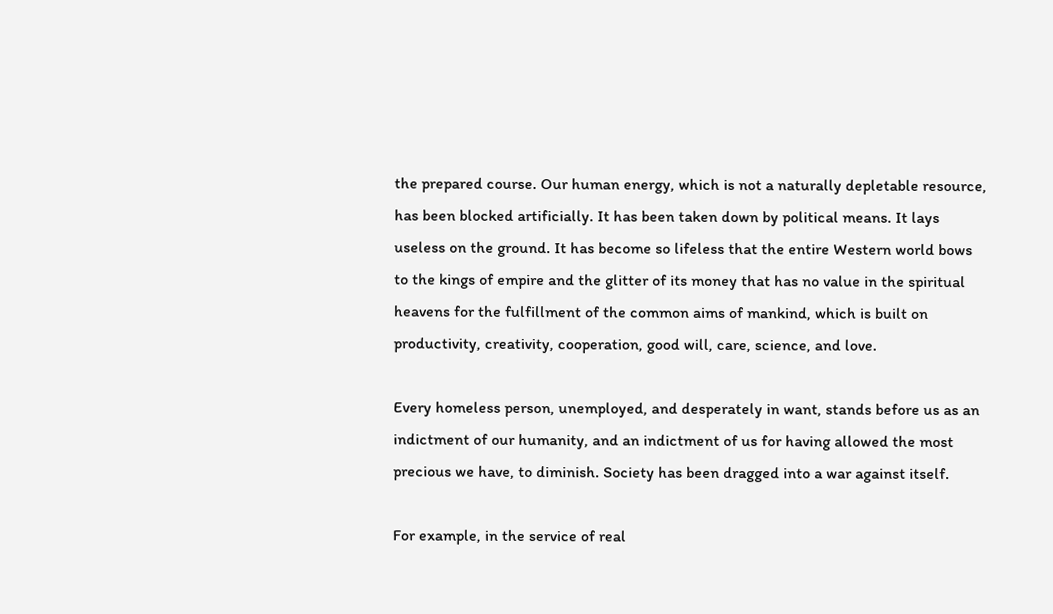the prepared course. Our human energy, which is not a naturally depletable resource, has been blocked artificially. It has been taken down by political means. It lays useless on the ground. It has become so lifeless that the entire Western world bows to the kings of empire and the glitter of its money that has no value in the spiritual heavens for the fulfillment of the common aims of mankind, which is built on productivity, creativity, cooperation, good will, care, science, and love.

Every homeless person, unemployed, and desperately in want, stands before us as an indictment of our humanity, and an indictment of us for having allowed the most precious we have, to diminish. Society has been dragged into a war against itself.

For example, in the service of real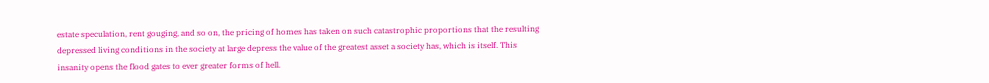estate speculation, rent gouging, and so on, the pricing of homes has taken on such catastrophic proportions that the resulting depressed living conditions in the society at large depress the value of the greatest asset a society has, which is itself. This insanity opens the flood gates to ever greater forms of hell.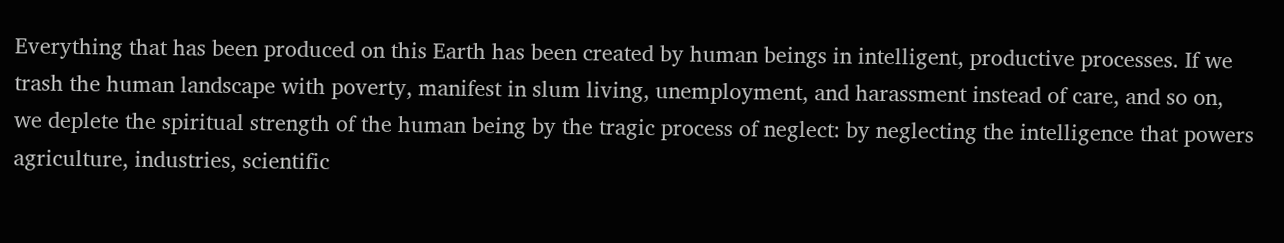Everything that has been produced on this Earth has been created by human beings in intelligent, productive processes. If we trash the human landscape with poverty, manifest in slum living, unemployment, and harassment instead of care, and so on, we deplete the spiritual strength of the human being by the tragic process of neglect: by neglecting the intelligence that powers agriculture, industries, scientific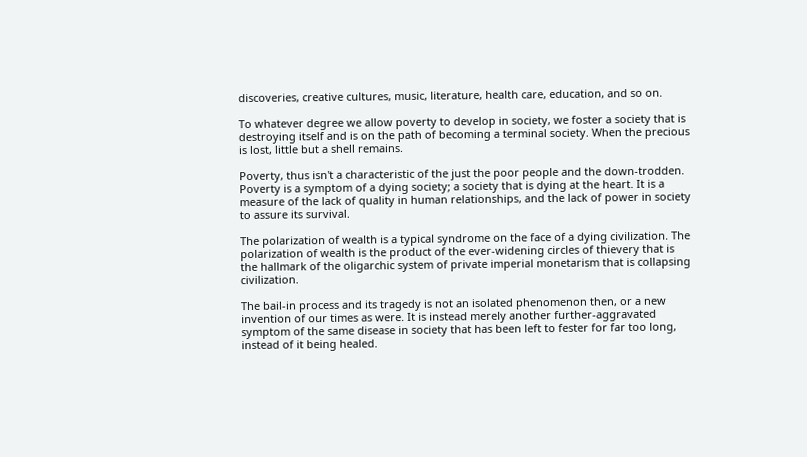discoveries, creative cultures, music, literature, health care, education, and so on.

To whatever degree we allow poverty to develop in society, we foster a society that is destroying itself and is on the path of becoming a terminal society. When the precious is lost, little but a shell remains.

Poverty, thus isn't a characteristic of the just the poor people and the down-trodden. Poverty is a symptom of a dying society; a society that is dying at the heart. It is a measure of the lack of quality in human relationships, and the lack of power in society to assure its survival.

The polarization of wealth is a typical syndrome on the face of a dying civilization. The polarization of wealth is the product of the ever-widening circles of thievery that is the hallmark of the oligarchic system of private imperial monetarism that is collapsing civilization.

The bail-in process and its tragedy is not an isolated phenomenon then, or a new invention of our times as were. It is instead merely another further-aggravated symptom of the same disease in society that has been left to fester for far too long, instead of it being healed.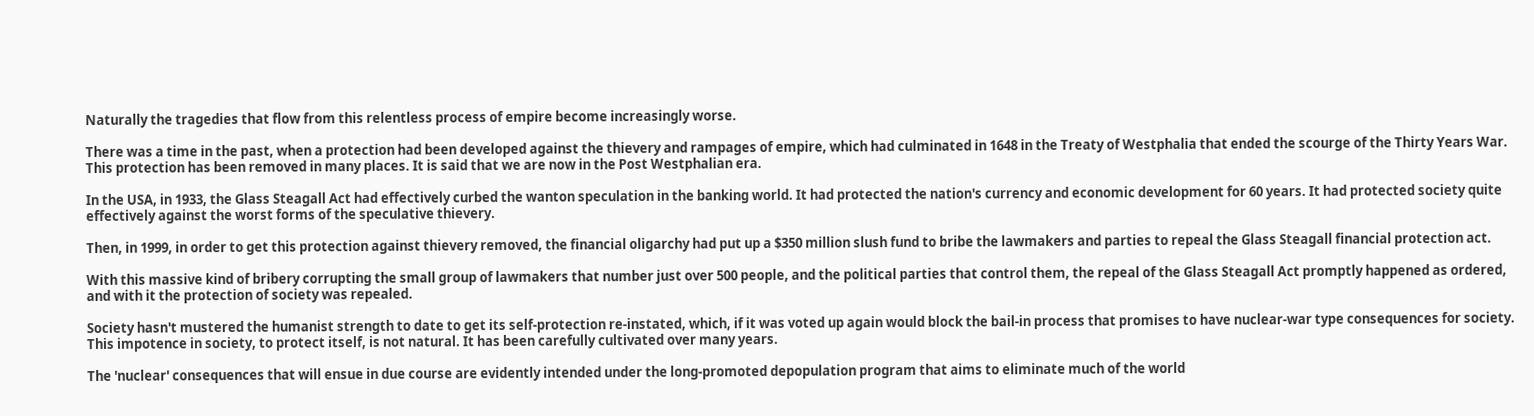Naturally the tragedies that flow from this relentless process of empire become increasingly worse.

There was a time in the past, when a protection had been developed against the thievery and rampages of empire, which had culminated in 1648 in the Treaty of Westphalia that ended the scourge of the Thirty Years War. This protection has been removed in many places. It is said that we are now in the Post Westphalian era.

In the USA, in 1933, the Glass Steagall Act had effectively curbed the wanton speculation in the banking world. It had protected the nation's currency and economic development for 60 years. It had protected society quite effectively against the worst forms of the speculative thievery.

Then, in 1999, in order to get this protection against thievery removed, the financial oligarchy had put up a $350 million slush fund to bribe the lawmakers and parties to repeal the Glass Steagall financial protection act.

With this massive kind of bribery corrupting the small group of lawmakers that number just over 500 people, and the political parties that control them, the repeal of the Glass Steagall Act promptly happened as ordered, and with it the protection of society was repealed.

Society hasn't mustered the humanist strength to date to get its self-protection re-instated, which, if it was voted up again would block the bail-in process that promises to have nuclear-war type consequences for society. This impotence in society, to protect itself, is not natural. It has been carefully cultivated over many years.

The 'nuclear' consequences that will ensue in due course are evidently intended under the long-promoted depopulation program that aims to eliminate much of the world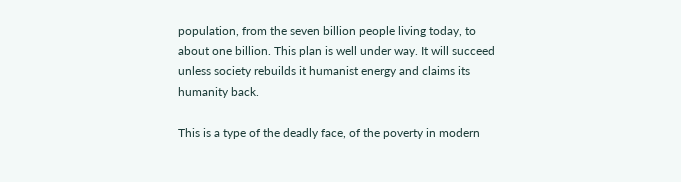population, from the seven billion people living today, to about one billion. This plan is well under way. It will succeed unless society rebuilds it humanist energy and claims its humanity back.

This is a type of the deadly face, of the poverty in modern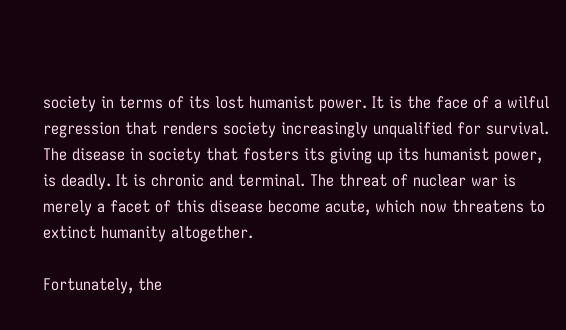society in terms of its lost humanist power. It is the face of a wilful regression that renders society increasingly unqualified for survival. The disease in society that fosters its giving up its humanist power, is deadly. It is chronic and terminal. The threat of nuclear war is merely a facet of this disease become acute, which now threatens to extinct humanity altogether.

Fortunately, the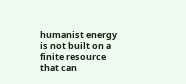humanist energy is not built on a finite resource that can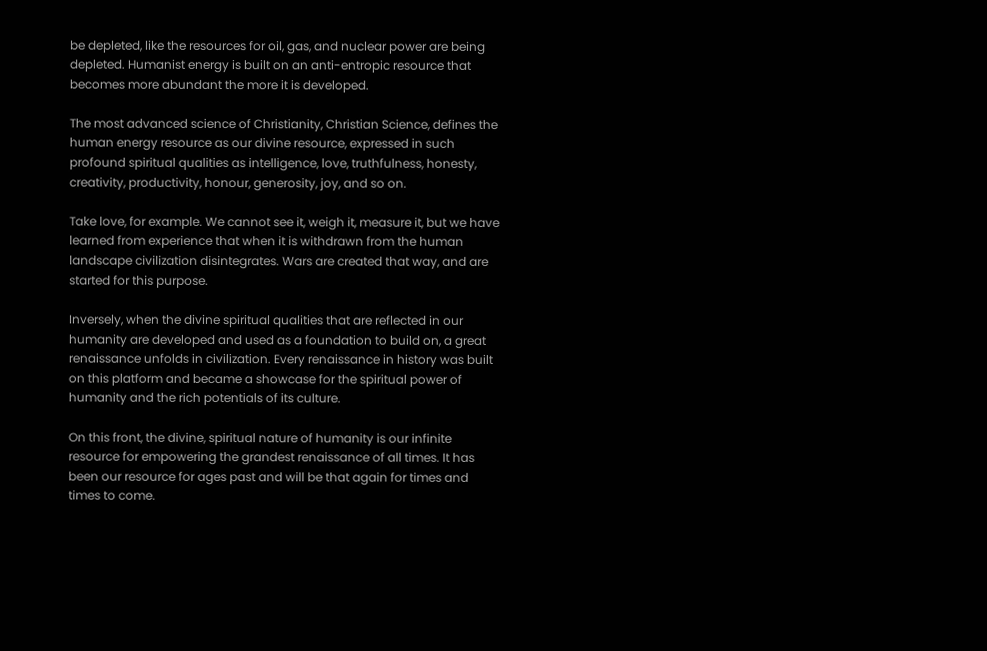be depleted, like the resources for oil, gas, and nuclear power are being depleted. Humanist energy is built on an anti-entropic resource that becomes more abundant the more it is developed.

The most advanced science of Christianity, Christian Science, defines the human energy resource as our divine resource, expressed in such profound spiritual qualities as intelligence, love, truthfulness, honesty, creativity, productivity, honour, generosity, joy, and so on.

Take love, for example. We cannot see it, weigh it, measure it, but we have learned from experience that when it is withdrawn from the human landscape civilization disintegrates. Wars are created that way, and are started for this purpose.

Inversely, when the divine spiritual qualities that are reflected in our humanity are developed and used as a foundation to build on, a great renaissance unfolds in civilization. Every renaissance in history was built on this platform and became a showcase for the spiritual power of humanity and the rich potentials of its culture.

On this front, the divine, spiritual nature of humanity is our infinite resource for empowering the grandest renaissance of all times. It has been our resource for ages past and will be that again for times and times to come.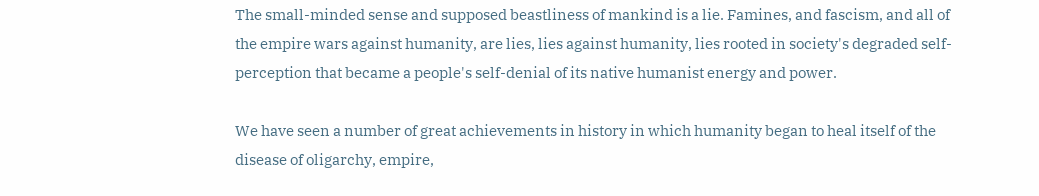The small-minded sense and supposed beastliness of mankind is a lie. Famines, and fascism, and all of the empire wars against humanity, are lies, lies against humanity, lies rooted in society's degraded self-perception that became a people's self-denial of its native humanist energy and power.

We have seen a number of great achievements in history in which humanity began to heal itself of the disease of oligarchy, empire,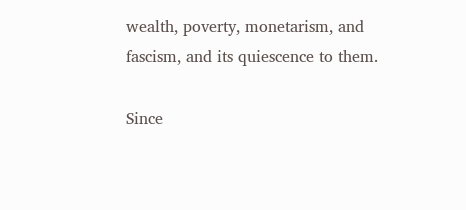wealth, poverty, monetarism, and fascism, and its quiescence to them.

Since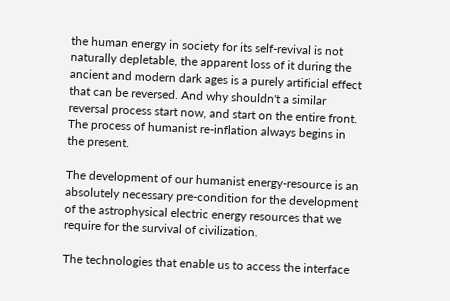the human energy in society for its self-revival is not naturally depletable, the apparent loss of it during the ancient and modern dark ages is a purely artificial effect that can be reversed. And why shouldn't a similar reversal process start now, and start on the entire front. The process of humanist re-inflation always begins in the present.

The development of our humanist energy-resource is an absolutely necessary pre-condition for the development of the astrophysical electric energy resources that we require for the survival of civilization.

The technologies that enable us to access the interface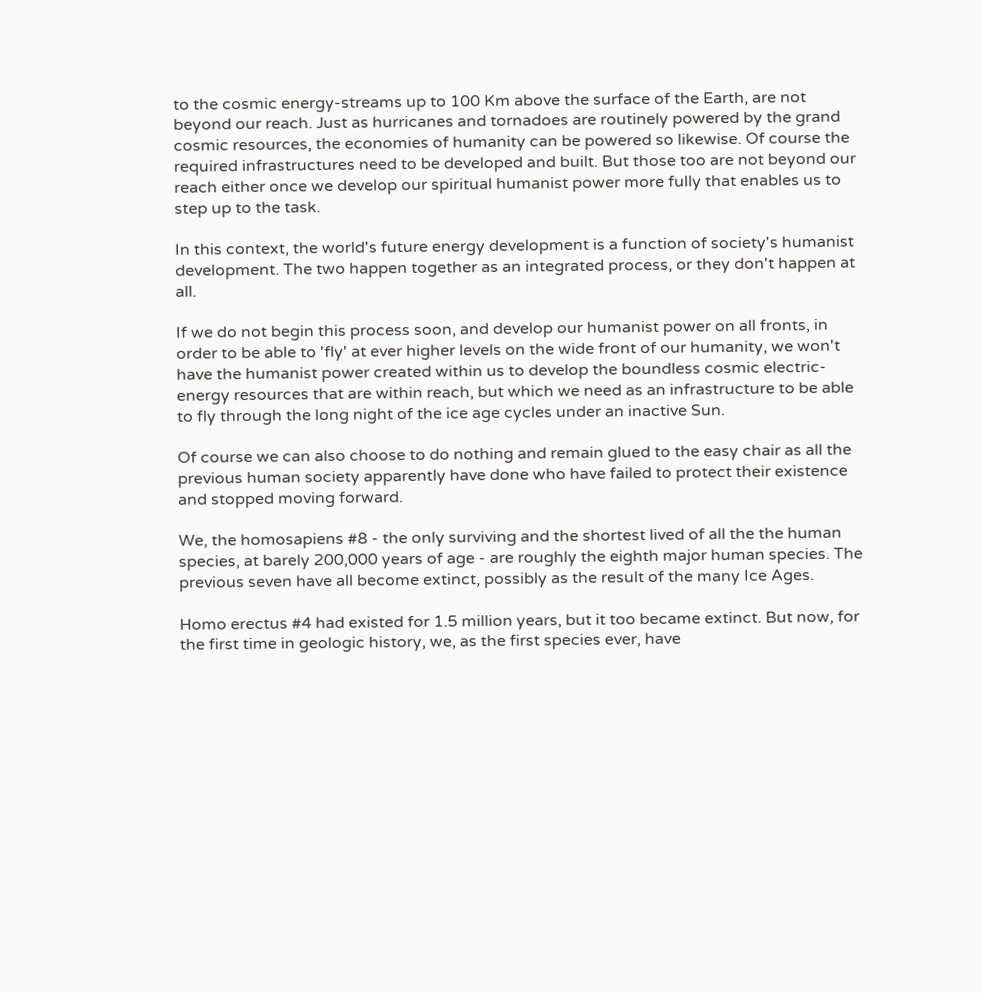to the cosmic energy-streams up to 100 Km above the surface of the Earth, are not beyond our reach. Just as hurricanes and tornadoes are routinely powered by the grand cosmic resources, the economies of humanity can be powered so likewise. Of course the required infrastructures need to be developed and built. But those too are not beyond our reach either once we develop our spiritual humanist power more fully that enables us to step up to the task.

In this context, the world's future energy development is a function of society's humanist development. The two happen together as an integrated process, or they don't happen at all.

If we do not begin this process soon, and develop our humanist power on all fronts, in order to be able to 'fly' at ever higher levels on the wide front of our humanity, we won't have the humanist power created within us to develop the boundless cosmic electric-energy resources that are within reach, but which we need as an infrastructure to be able to fly through the long night of the ice age cycles under an inactive Sun.

Of course we can also choose to do nothing and remain glued to the easy chair as all the previous human society apparently have done who have failed to protect their existence and stopped moving forward.

We, the homosapiens #8 - the only surviving and the shortest lived of all the the human species, at barely 200,000 years of age - are roughly the eighth major human species. The previous seven have all become extinct, possibly as the result of the many Ice Ages.

Homo erectus #4 had existed for 1.5 million years, but it too became extinct. But now, for the first time in geologic history, we, as the first species ever, have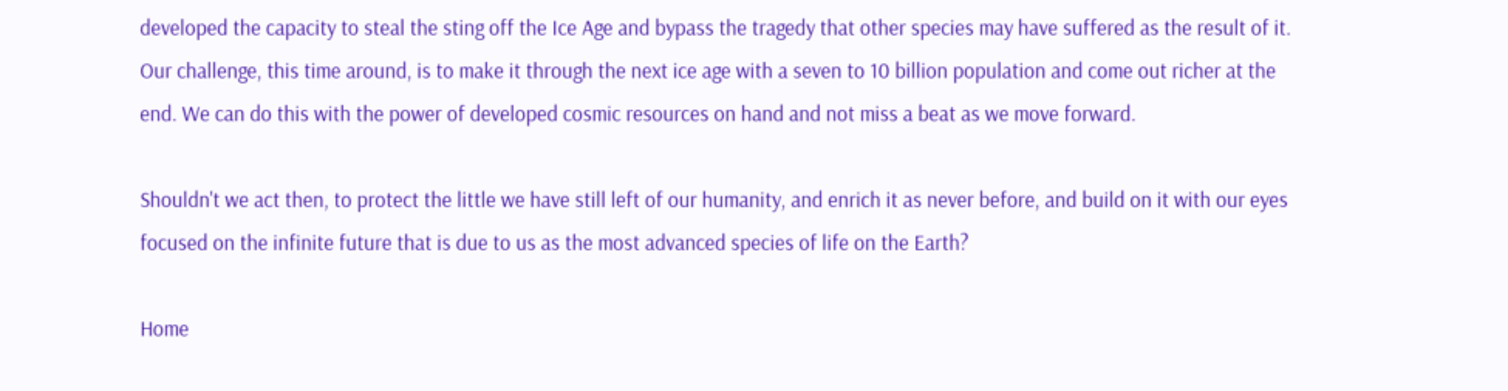developed the capacity to steal the sting off the Ice Age and bypass the tragedy that other species may have suffered as the result of it. Our challenge, this time around, is to make it through the next ice age with a seven to 10 billion population and come out richer at the end. We can do this with the power of developed cosmic resources on hand and not miss a beat as we move forward.

Shouldn't we act then, to protect the little we have still left of our humanity, and enrich it as never before, and build on it with our eyes focused on the infinite future that is due to us as the most advanced species of life on the Earth?

Home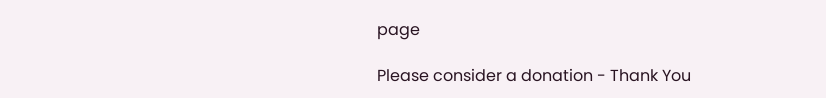page

Please consider a donation - Thank You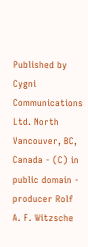Published by Cygni Communications Ltd. North Vancouver, BC, Canada - (C) in public domain - producer Rolf A. F. Witzsche